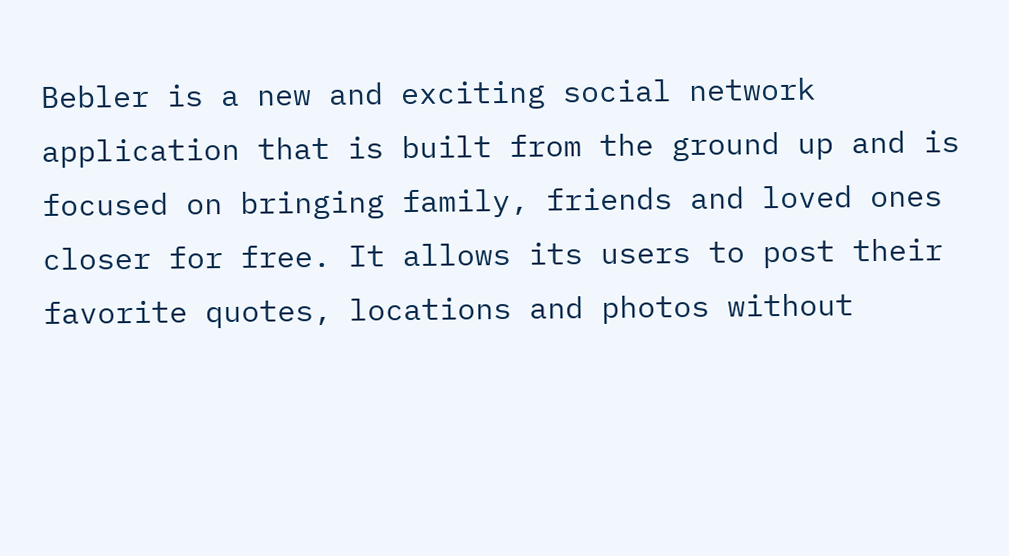Bebler is a new and exciting social network application that is built from the ground up and is focused on bringing family, friends and loved ones closer for free. It allows its users to post their favorite quotes, locations and photos without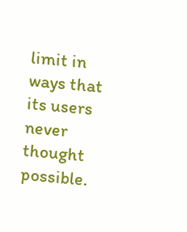limit in ways that its users never thought possible.